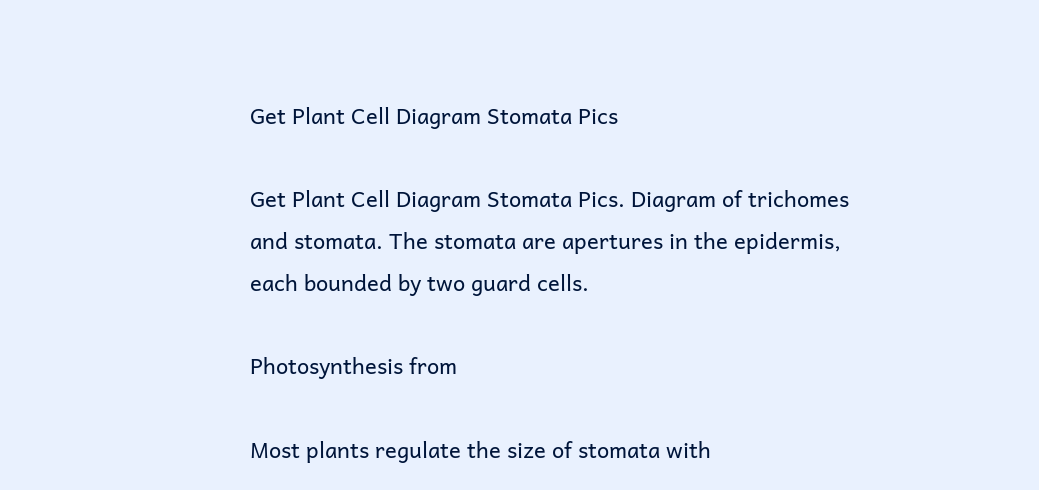Get Plant Cell Diagram Stomata Pics

Get Plant Cell Diagram Stomata Pics. Diagram of trichomes and stomata. The stomata are apertures in the epidermis, each bounded by two guard cells.

Photosynthesis from

Most plants regulate the size of stomata with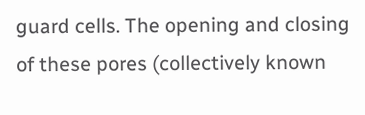guard cells. The opening and closing of these pores (collectively known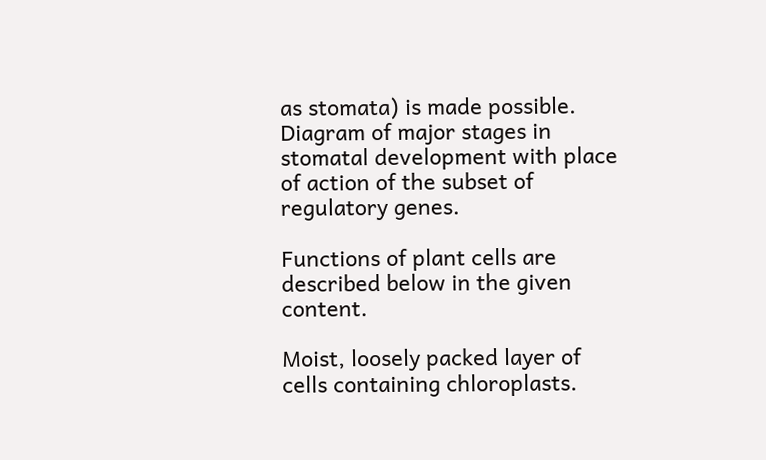as stomata) is made possible. Diagram of major stages in stomatal development with place of action of the subset of regulatory genes.

Functions of plant cells are described below in the given content.

Moist, loosely packed layer of cells containing chloroplasts.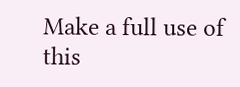Make a full use of this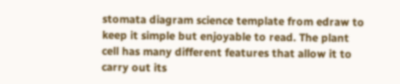stomata diagram science template from edraw to keep it simple but enjoyable to read. The plant cell has many different features that allow it to carry out its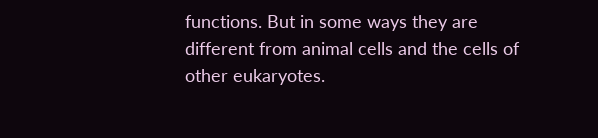functions. But in some ways they are different from animal cells and the cells of other eukaryotes.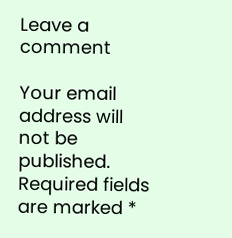Leave a comment

Your email address will not be published. Required fields are marked *